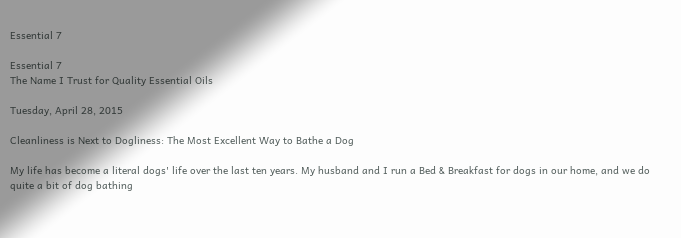Essential 7

Essential 7
The Name I Trust for Quality Essential Oils

Tuesday, April 28, 2015

Cleanliness is Next to Dogliness: The Most Excellent Way to Bathe a Dog

My life has become a literal dogs' life over the last ten years. My husband and I run a Bed & Breakfast for dogs in our home, and we do quite a bit of dog bathing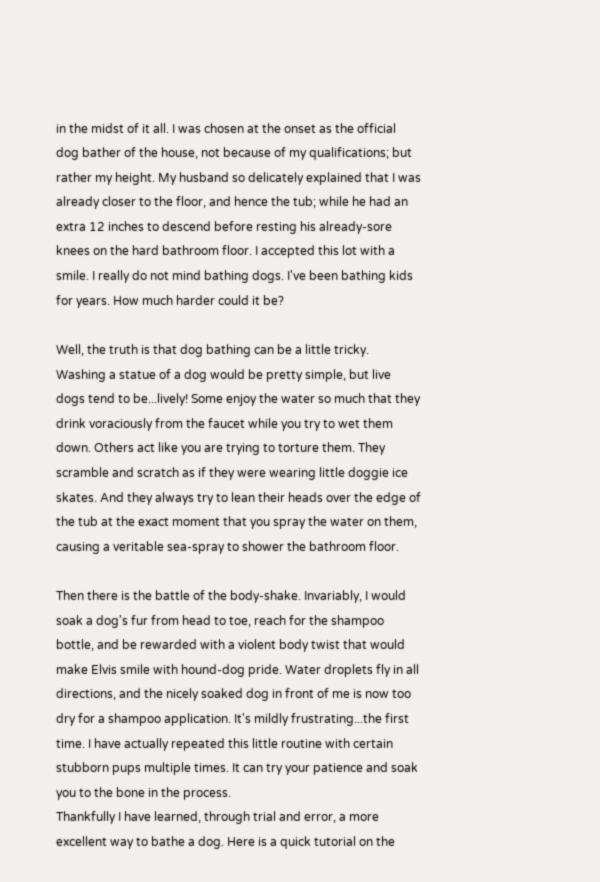in the midst of it all. I was chosen at the onset as the official dog bather of the house, not because of my qualifications; but rather my height. My husband so delicately explained that I was already closer to the floor, and hence the tub; while he had an extra 12 inches to descend before resting his already-sore knees on the hard bathroom floor. I accepted this lot with a smile. I really do not mind bathing dogs. I've been bathing kids for years. How much harder could it be?

Well, the truth is that dog bathing can be a little tricky. Washing a statue of a dog would be pretty simple, but live dogs tend to be...lively! Some enjoy the water so much that they drink voraciously from the faucet while you try to wet them down. Others act like you are trying to torture them. They scramble and scratch as if they were wearing little doggie ice skates. And they always try to lean their heads over the edge of the tub at the exact moment that you spray the water on them, causing a veritable sea-spray to shower the bathroom floor.

Then there is the battle of the body-shake. Invariably, I would soak a dog's fur from head to toe, reach for the shampoo bottle, and be rewarded with a violent body twist that would make Elvis smile with hound-dog pride. Water droplets fly in all directions, and the nicely soaked dog in front of me is now too dry for a shampoo application. It's mildly frustrating...the first time. I have actually repeated this little routine with certain stubborn pups multiple times. It can try your patience and soak you to the bone in the process.
Thankfully I have learned, through trial and error, a more excellent way to bathe a dog. Here is a quick tutorial on the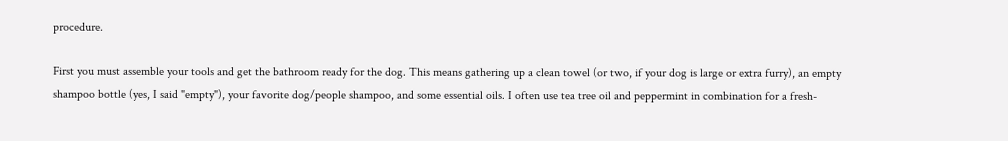procedure.

First you must assemble your tools and get the bathroom ready for the dog. This means gathering up a clean towel (or two, if your dog is large or extra furry), an empty shampoo bottle (yes, I said "empty"), your favorite dog/people shampoo, and some essential oils. I often use tea tree oil and peppermint in combination for a fresh-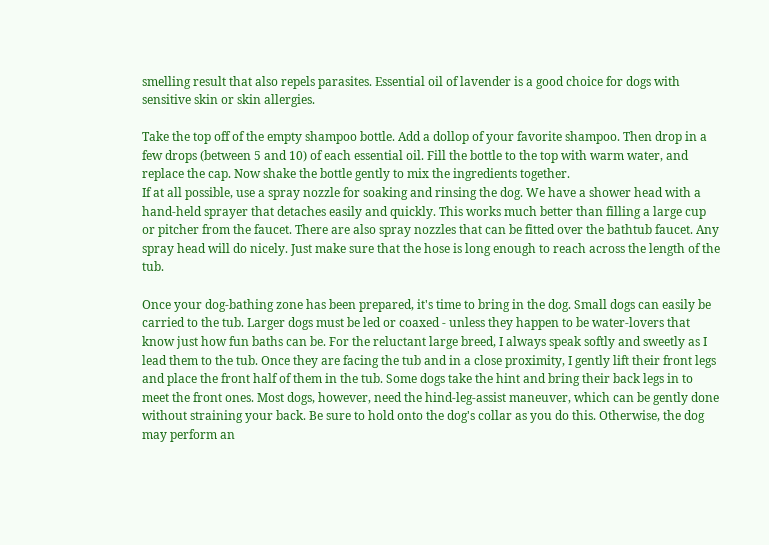smelling result that also repels parasites. Essential oil of lavender is a good choice for dogs with sensitive skin or skin allergies.

Take the top off of the empty shampoo bottle. Add a dollop of your favorite shampoo. Then drop in a few drops (between 5 and 10) of each essential oil. Fill the bottle to the top with warm water, and replace the cap. Now shake the bottle gently to mix the ingredients together.
If at all possible, use a spray nozzle for soaking and rinsing the dog. We have a shower head with a hand-held sprayer that detaches easily and quickly. This works much better than filling a large cup or pitcher from the faucet. There are also spray nozzles that can be fitted over the bathtub faucet. Any spray head will do nicely. Just make sure that the hose is long enough to reach across the length of the tub.

Once your dog-bathing zone has been prepared, it's time to bring in the dog. Small dogs can easily be carried to the tub. Larger dogs must be led or coaxed - unless they happen to be water-lovers that know just how fun baths can be. For the reluctant large breed, I always speak softly and sweetly as I lead them to the tub. Once they are facing the tub and in a close proximity, I gently lift their front legs and place the front half of them in the tub. Some dogs take the hint and bring their back legs in to meet the front ones. Most dogs, however, need the hind-leg-assist maneuver, which can be gently done without straining your back. Be sure to hold onto the dog's collar as you do this. Otherwise, the dog may perform an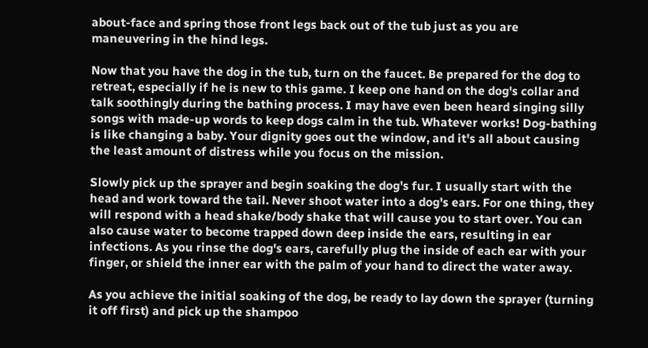about-face and spring those front legs back out of the tub just as you are maneuvering in the hind legs.

Now that you have the dog in the tub, turn on the faucet. Be prepared for the dog to retreat, especially if he is new to this game. I keep one hand on the dog's collar and talk soothingly during the bathing process. I may have even been heard singing silly songs with made-up words to keep dogs calm in the tub. Whatever works! Dog-bathing is like changing a baby. Your dignity goes out the window, and it's all about causing the least amount of distress while you focus on the mission.

Slowly pick up the sprayer and begin soaking the dog's fur. I usually start with the head and work toward the tail. Never shoot water into a dog's ears. For one thing, they will respond with a head shake/body shake that will cause you to start over. You can also cause water to become trapped down deep inside the ears, resulting in ear infections. As you rinse the dog's ears, carefully plug the inside of each ear with your finger, or shield the inner ear with the palm of your hand to direct the water away.

As you achieve the initial soaking of the dog, be ready to lay down the sprayer (turning it off first) and pick up the shampoo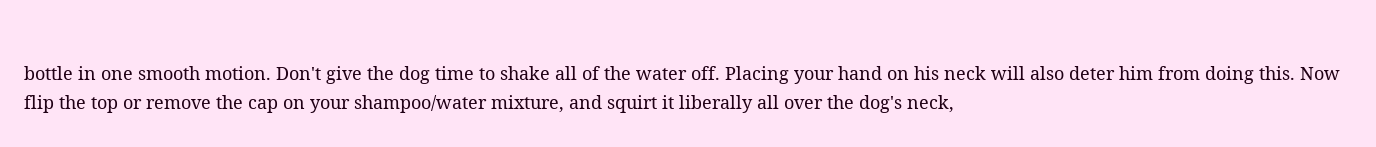bottle in one smooth motion. Don't give the dog time to shake all of the water off. Placing your hand on his neck will also deter him from doing this. Now flip the top or remove the cap on your shampoo/water mixture, and squirt it liberally all over the dog's neck,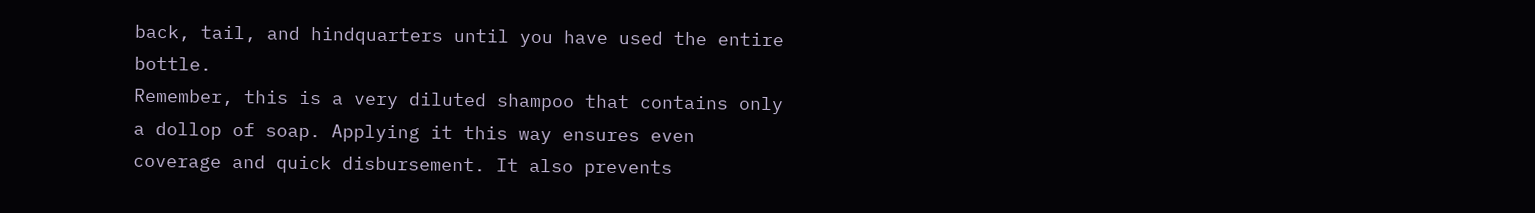back, tail, and hindquarters until you have used the entire bottle.
Remember, this is a very diluted shampoo that contains only a dollop of soap. Applying it this way ensures even coverage and quick disbursement. It also prevents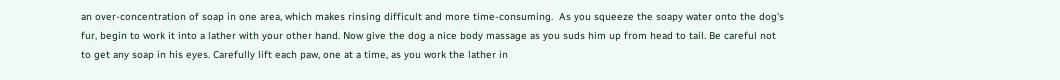an over-concentration of soap in one area, which makes rinsing difficult and more time-consuming.  As you squeeze the soapy water onto the dog's fur, begin to work it into a lather with your other hand. Now give the dog a nice body massage as you suds him up from head to tail. Be careful not to get any soap in his eyes. Carefully lift each paw, one at a time, as you work the lather in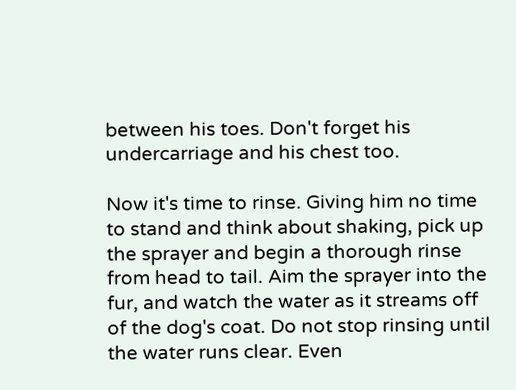between his toes. Don't forget his undercarriage and his chest too.

Now it's time to rinse. Giving him no time to stand and think about shaking, pick up the sprayer and begin a thorough rinse from head to tail. Aim the sprayer into the fur, and watch the water as it streams off of the dog's coat. Do not stop rinsing until the water runs clear. Even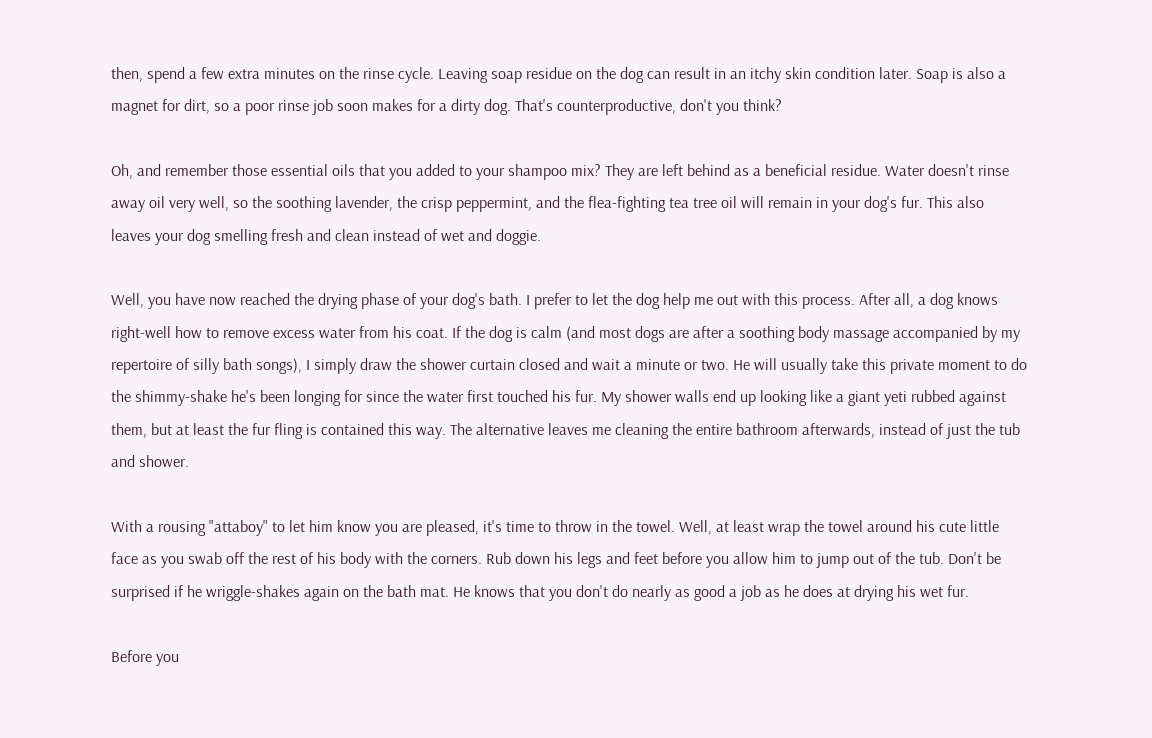then, spend a few extra minutes on the rinse cycle. Leaving soap residue on the dog can result in an itchy skin condition later. Soap is also a magnet for dirt, so a poor rinse job soon makes for a dirty dog. That's counterproductive, don't you think?

Oh, and remember those essential oils that you added to your shampoo mix? They are left behind as a beneficial residue. Water doesn't rinse away oil very well, so the soothing lavender, the crisp peppermint, and the flea-fighting tea tree oil will remain in your dog's fur. This also leaves your dog smelling fresh and clean instead of wet and doggie.

Well, you have now reached the drying phase of your dog's bath. I prefer to let the dog help me out with this process. After all, a dog knows right-well how to remove excess water from his coat. If the dog is calm (and most dogs are after a soothing body massage accompanied by my repertoire of silly bath songs), I simply draw the shower curtain closed and wait a minute or two. He will usually take this private moment to do the shimmy-shake he's been longing for since the water first touched his fur. My shower walls end up looking like a giant yeti rubbed against them, but at least the fur fling is contained this way. The alternative leaves me cleaning the entire bathroom afterwards, instead of just the tub and shower.

With a rousing "attaboy" to let him know you are pleased, it's time to throw in the towel. Well, at least wrap the towel around his cute little face as you swab off the rest of his body with the corners. Rub down his legs and feet before you allow him to jump out of the tub. Don't be surprised if he wriggle-shakes again on the bath mat. He knows that you don't do nearly as good a job as he does at drying his wet fur.

Before you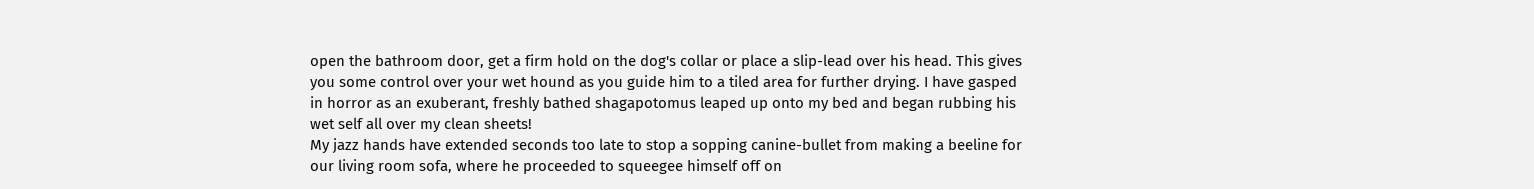open the bathroom door, get a firm hold on the dog's collar or place a slip-lead over his head. This gives you some control over your wet hound as you guide him to a tiled area for further drying. I have gasped in horror as an exuberant, freshly bathed shagapotomus leaped up onto my bed and began rubbing his wet self all over my clean sheets!
My jazz hands have extended seconds too late to stop a sopping canine-bullet from making a beeline for our living room sofa, where he proceeded to squeegee himself off on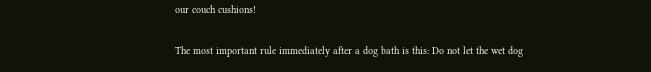our couch cushions!

The most important rule immediately after a dog bath is this: Do not let the wet dog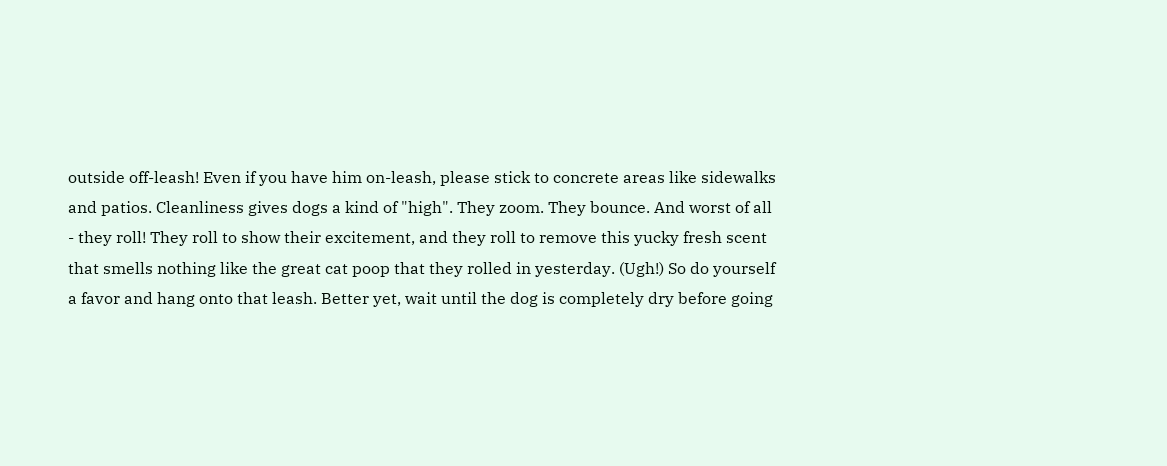outside off-leash! Even if you have him on-leash, please stick to concrete areas like sidewalks and patios. Cleanliness gives dogs a kind of "high". They zoom. They bounce. And worst of all - they roll! They roll to show their excitement, and they roll to remove this yucky fresh scent that smells nothing like the great cat poop that they rolled in yesterday. (Ugh!) So do yourself a favor and hang onto that leash. Better yet, wait until the dog is completely dry before going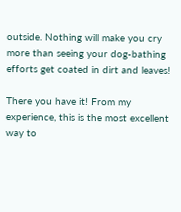outside. Nothing will make you cry more than seeing your dog-bathing efforts get coated in dirt and leaves!

There you have it! From my experience, this is the most excellent way to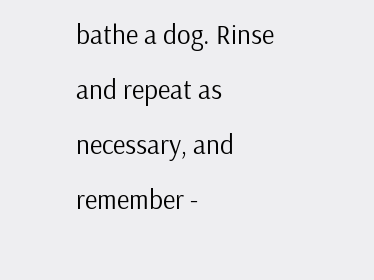bathe a dog. Rinse and repeat as necessary, and remember -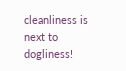cleanliness is next to dogliness!